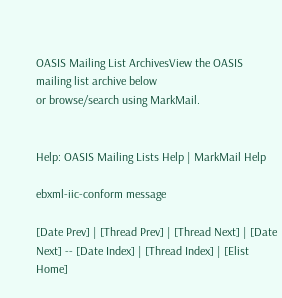OASIS Mailing List ArchivesView the OASIS mailing list archive below
or browse/search using MarkMail.


Help: OASIS Mailing Lists Help | MarkMail Help

ebxml-iic-conform message

[Date Prev] | [Thread Prev] | [Thread Next] | [Date Next] -- [Date Index] | [Thread Index] | [Elist Home]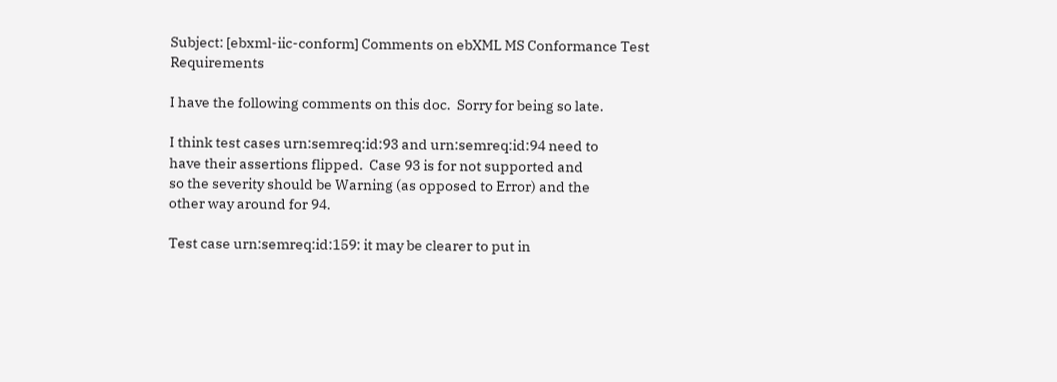Subject: [ebxml-iic-conform] Comments on ebXML MS Conformance Test Requirements

I have the following comments on this doc.  Sorry for being so late.

I think test cases urn:semreq:id:93 and urn:semreq:id:94 need to
have their assertions flipped.  Case 93 is for not supported and
so the severity should be Warning (as opposed to Error) and the
other way around for 94.

Test case urn:semreq:id:159: it may be clearer to put in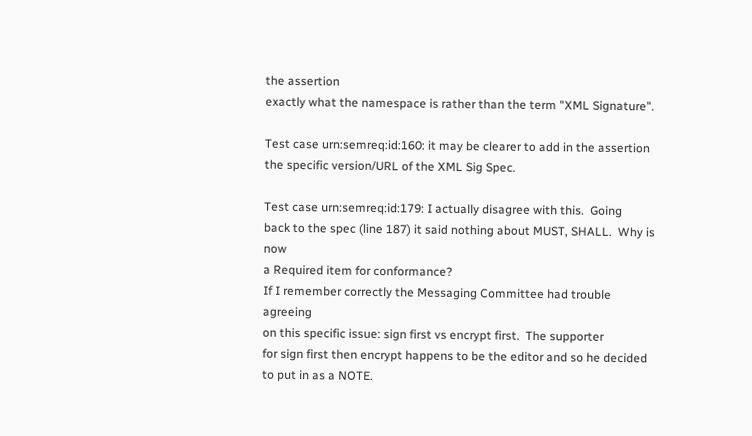the assertion
exactly what the namespace is rather than the term "XML Signature".

Test case urn:semreq:id:160: it may be clearer to add in the assertion
the specific version/URL of the XML Sig Spec.

Test case urn:semreq:id:179: I actually disagree with this.  Going
back to the spec (line 187) it said nothing about MUST, SHALL.  Why is now
a Required item for conformance?
If I remember correctly the Messaging Committee had trouble agreeing
on this specific issue: sign first vs encrypt first.  The supporter
for sign first then encrypt happens to be the editor and so he decided
to put in as a NOTE.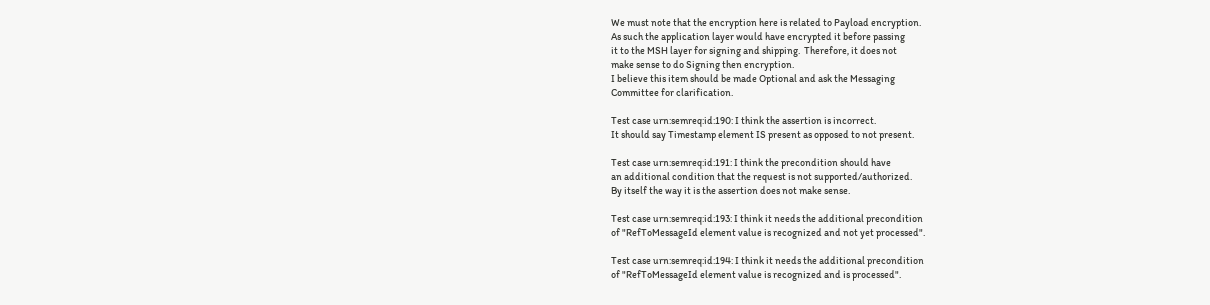We must note that the encryption here is related to Payload encryption.
As such the application layer would have encrypted it before passing
it to the MSH layer for signing and shipping.  Therefore, it does not
make sense to do Signing then encryption.
I believe this item should be made Optional and ask the Messaging
Committee for clarification.

Test case urn:semreq:id:190: I think the assertion is incorrect.
It should say Timestamp element IS present as opposed to not present.

Test case urn:semreq:id:191: I think the precondition should have
an additional condition that the request is not supported/authorized.
By itself the way it is the assertion does not make sense.

Test case urn:semreq:id:193: I think it needs the additional precondition
of "RefToMessageId element value is recognized and not yet processed".

Test case urn:semreq:id:194: I think it needs the additional precondition
of "RefToMessageId element value is recognized and is processed".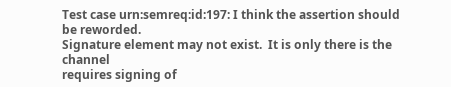Test case urn:semreq:id:197: I think the assertion should be reworded.
Signature element may not exist.  It is only there is the channel
requires signing of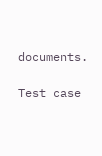documents.

Test case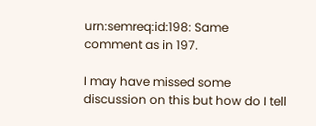urn:semreq:id:198: Same comment as in 197.

I may have missed some discussion on this but how do I tell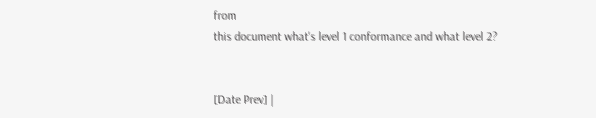from
this document what's level 1 conformance and what level 2?


[Date Prev] |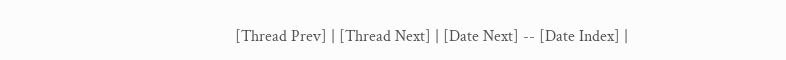[Thread Prev] | [Thread Next] | [Date Next] -- [Date Index] |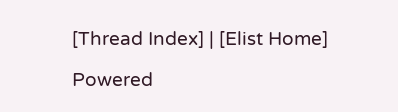[Thread Index] | [Elist Home]

Powered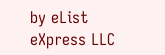by eList eXpress LLC